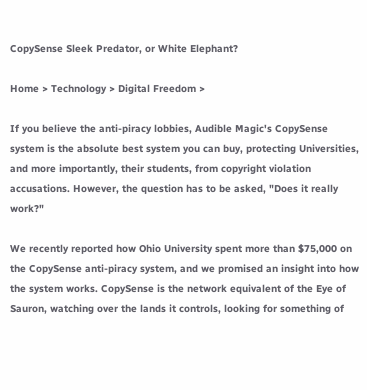CopySense Sleek Predator, or White Elephant?

Home > Technology > Digital Freedom >

If you believe the anti-piracy lobbies, Audible Magic's CopySense system is the absolute best system you can buy, protecting Universities, and more importantly, their students, from copyright violation accusations. However, the question has to be asked, "Does it really work?"

We recently reported how Ohio University spent more than $75,000 on the CopySense anti-piracy system, and we promised an insight into how the system works. CopySense is the network equivalent of the Eye of Sauron, watching over the lands it controls, looking for something of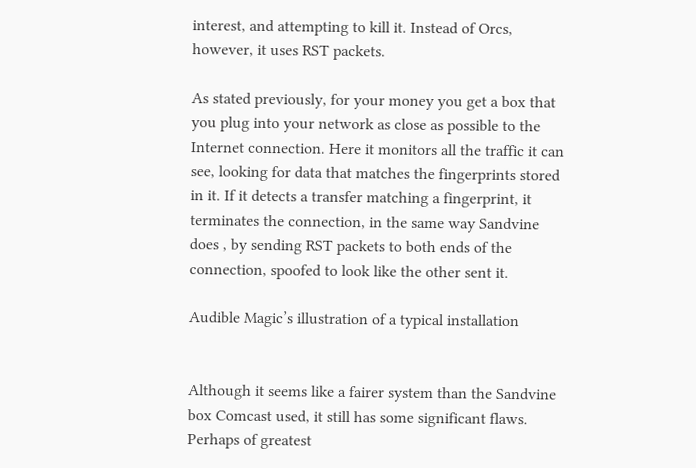interest, and attempting to kill it. Instead of Orcs, however, it uses RST packets.

As stated previously, for your money you get a box that you plug into your network as close as possible to the Internet connection. Here it monitors all the traffic it can see, looking for data that matches the fingerprints stored in it. If it detects a transfer matching a fingerprint, it terminates the connection, in the same way Sandvine does , by sending RST packets to both ends of the connection, spoofed to look like the other sent it.

Audible Magic’s illustration of a typical installation


Although it seems like a fairer system than the Sandvine box Comcast used, it still has some significant flaws. Perhaps of greatest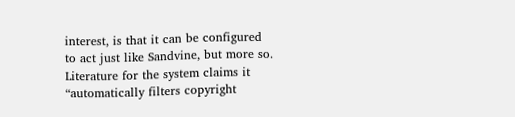interest, is that it can be configured to act just like Sandvine, but more so. Literature for the system claims it “automatically filters copyright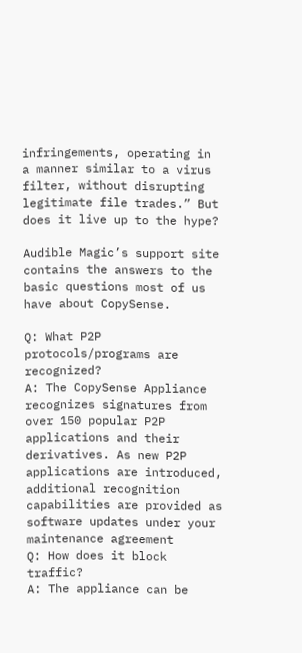infringements, operating in a manner similar to a virus filter, without disrupting legitimate file trades.” But does it live up to the hype?

Audible Magic’s support site contains the answers to the basic questions most of us have about CopySense.

Q: What P2P protocols/programs are recognized?
A: The CopySense Appliance recognizes signatures from over 150 popular P2P applications and their derivatives. As new P2P applications are introduced, additional recognition capabilities are provided as software updates under your maintenance agreement
Q: How does it block traffic?
A: The appliance can be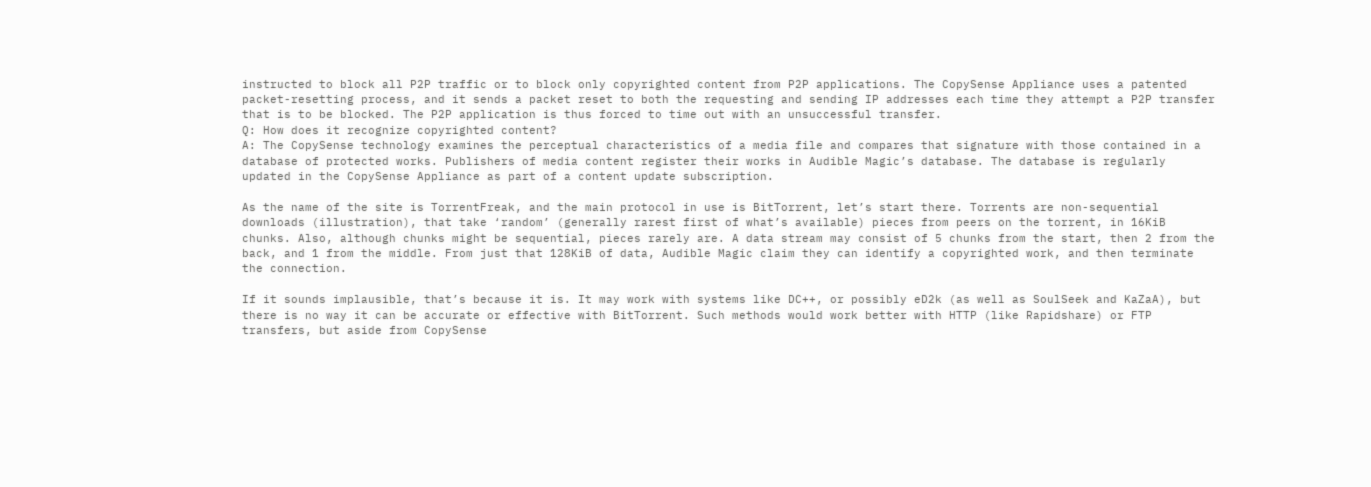instructed to block all P2P traffic or to block only copyrighted content from P2P applications. The CopySense Appliance uses a patented packet-resetting process, and it sends a packet reset to both the requesting and sending IP addresses each time they attempt a P2P transfer that is to be blocked. The P2P application is thus forced to time out with an unsuccessful transfer.
Q: How does it recognize copyrighted content?
A: The CopySense technology examines the perceptual characteristics of a media file and compares that signature with those contained in a database of protected works. Publishers of media content register their works in Audible Magic’s database. The database is regularly updated in the CopySense Appliance as part of a content update subscription.

As the name of the site is TorrentFreak, and the main protocol in use is BitTorrent, let’s start there. Torrents are non-sequential downloads (illustration), that take ‘random’ (generally rarest first of what’s available) pieces from peers on the torrent, in 16KiB chunks. Also, although chunks might be sequential, pieces rarely are. A data stream may consist of 5 chunks from the start, then 2 from the back, and 1 from the middle. From just that 128KiB of data, Audible Magic claim they can identify a copyrighted work, and then terminate the connection.

If it sounds implausible, that’s because it is. It may work with systems like DC++, or possibly eD2k (as well as SoulSeek and KaZaA), but there is no way it can be accurate or effective with BitTorrent. Such methods would work better with HTTP (like Rapidshare) or FTP transfers, but aside from CopySense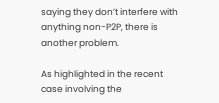saying they don’t interfere with anything non-P2P, there is another problem.

As highlighted in the recent case involving the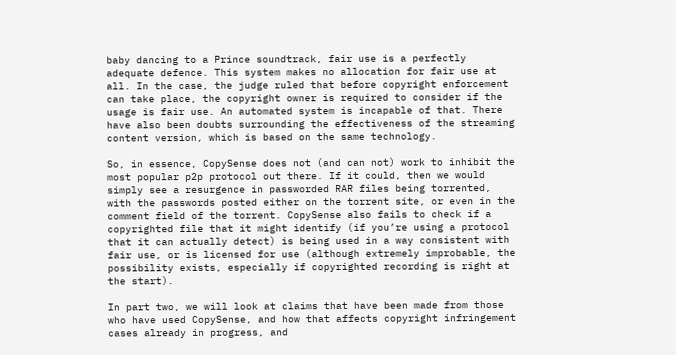baby dancing to a Prince soundtrack, fair use is a perfectly adequate defence. This system makes no allocation for fair use at all. In the case, the judge ruled that before copyright enforcement can take place, the copyright owner is required to consider if the usage is fair use. An automated system is incapable of that. There have also been doubts surrounding the effectiveness of the streaming content version, which is based on the same technology.

So, in essence, CopySense does not (and can not) work to inhibit the most popular p2p protocol out there. If it could, then we would simply see a resurgence in passworded RAR files being torrented, with the passwords posted either on the torrent site, or even in the comment field of the torrent. CopySense also fails to check if a copyrighted file that it might identify (if you’re using a protocol that it can actually detect) is being used in a way consistent with fair use, or is licensed for use (although extremely improbable, the possibility exists, especially if copyrighted recording is right at the start).

In part two, we will look at claims that have been made from those who have used CopySense, and how that affects copyright infringement cases already in progress, and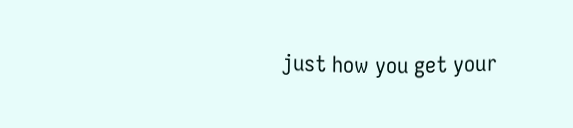just how you get your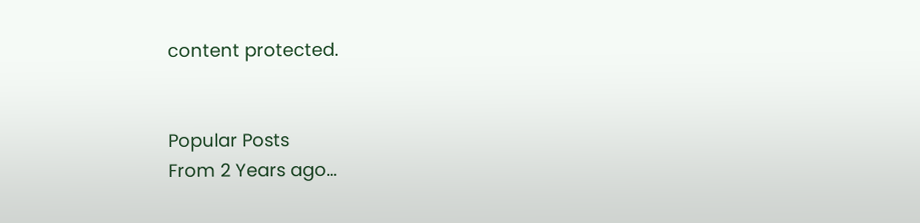content protected.


Popular Posts
From 2 Years ago…